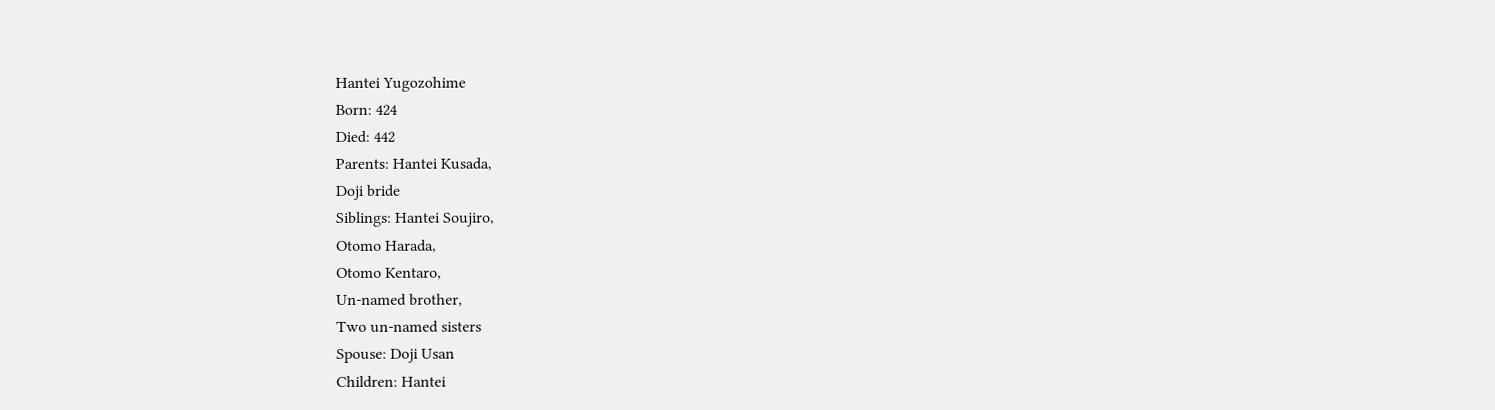Hantei Yugozohime
Born: 424
Died: 442
Parents: Hantei Kusada,
Doji bride
Siblings: Hantei Soujiro,
Otomo Harada,
Otomo Kentaro,
Un-named brother,
Two un-named sisters
Spouse: Doji Usan
Children: Hantei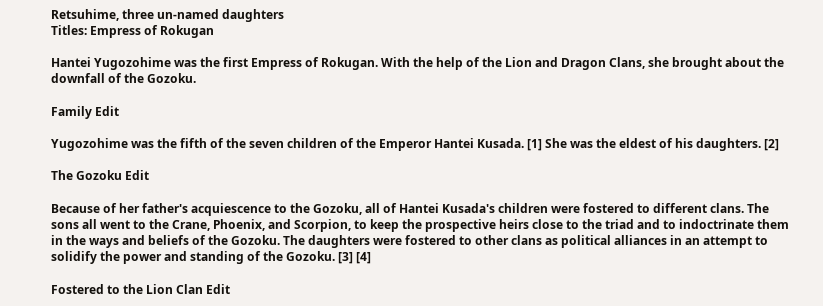Retsuhime, three un-named daughters
Titles: Empress of Rokugan

Hantei Yugozohime was the first Empress of Rokugan. With the help of the Lion and Dragon Clans, she brought about the downfall of the Gozoku.

Family Edit

Yugozohime was the fifth of the seven children of the Emperor Hantei Kusada. [1] She was the eldest of his daughters. [2]

The Gozoku Edit

Because of her father's acquiescence to the Gozoku, all of Hantei Kusada's children were fostered to different clans. The sons all went to the Crane, Phoenix, and Scorpion, to keep the prospective heirs close to the triad and to indoctrinate them in the ways and beliefs of the Gozoku. The daughters were fostered to other clans as political alliances in an attempt to solidify the power and standing of the Gozoku. [3] [4]

Fostered to the Lion Clan Edit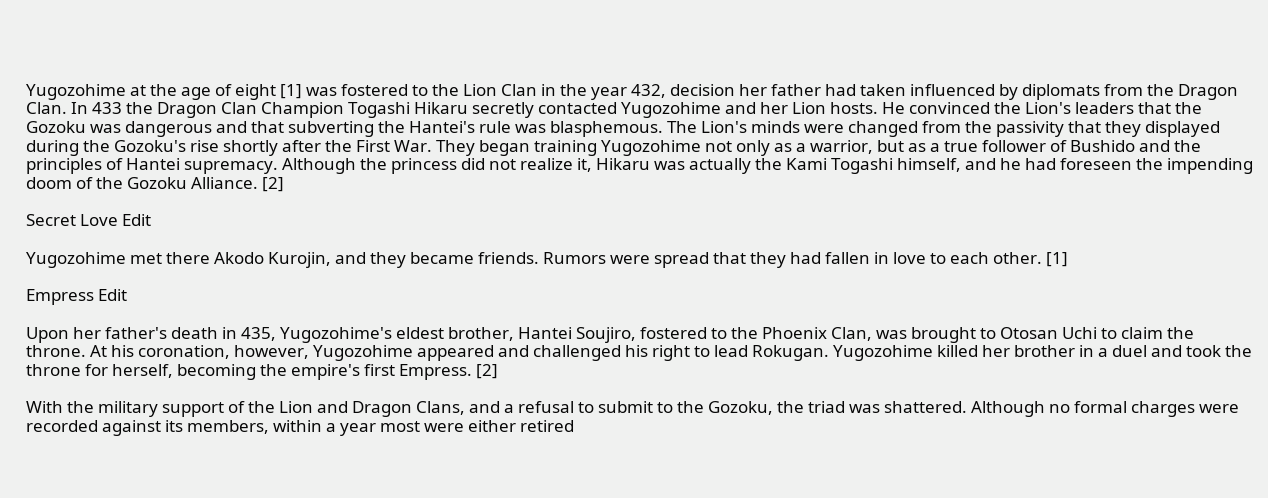Yugozohime at the age of eight [1] was fostered to the Lion Clan in the year 432, decision her father had taken influenced by diplomats from the Dragon Clan. In 433 the Dragon Clan Champion Togashi Hikaru secretly contacted Yugozohime and her Lion hosts. He convinced the Lion's leaders that the Gozoku was dangerous and that subverting the Hantei's rule was blasphemous. The Lion's minds were changed from the passivity that they displayed during the Gozoku's rise shortly after the First War. They began training Yugozohime not only as a warrior, but as a true follower of Bushido and the principles of Hantei supremacy. Although the princess did not realize it, Hikaru was actually the Kami Togashi himself, and he had foreseen the impending doom of the Gozoku Alliance. [2]

Secret Love Edit

Yugozohime met there Akodo Kurojin, and they became friends. Rumors were spread that they had fallen in love to each other. [1]

Empress Edit

Upon her father's death in 435, Yugozohime's eldest brother, Hantei Soujiro, fostered to the Phoenix Clan, was brought to Otosan Uchi to claim the throne. At his coronation, however, Yugozohime appeared and challenged his right to lead Rokugan. Yugozohime killed her brother in a duel and took the throne for herself, becoming the empire's first Empress. [2]

With the military support of the Lion and Dragon Clans, and a refusal to submit to the Gozoku, the triad was shattered. Although no formal charges were recorded against its members, within a year most were either retired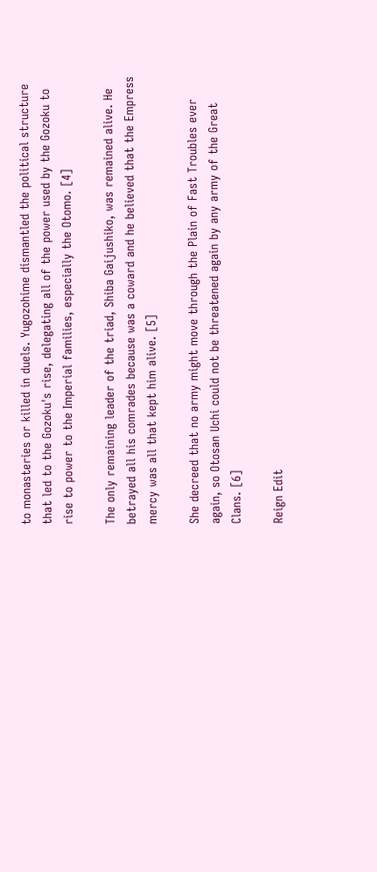to monasteries or killed in duels. Yugozohime dismantled the political structure that led to the Gozoku's rise, delegating all of the power used by the Gozoku to rise to power to the Imperial families, especially the Otomo. [4]

The only remaining leader of the triad, Shiba Gaijushiko, was remained alive. He betrayed all his comrades because was a coward and he believed that the Empress mercy was all that kept him alive. [5]

She decreed that no army might move through the Plain of Fast Troubles ever again, so Otosan Uchi could not be threatened again by any army of the Great Clans. [6]

Reign Edit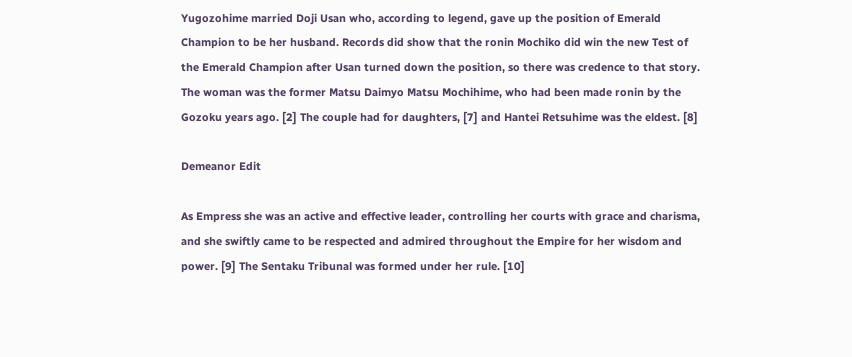Yugozohime married Doji Usan who, according to legend, gave up the position of Emerald Champion to be her husband. Records did show that the ronin Mochiko did win the new Test of the Emerald Champion after Usan turned down the position, so there was credence to that story. The woman was the former Matsu Daimyo Matsu Mochihime, who had been made ronin by the Gozoku years ago. [2] The couple had for daughters, [7] and Hantei Retsuhime was the eldest. [8]

Demeanor Edit

As Empress she was an active and effective leader, controlling her courts with grace and charisma, and she swiftly came to be respected and admired throughout the Empire for her wisdom and power. [9] The Sentaku Tribunal was formed under her rule. [10]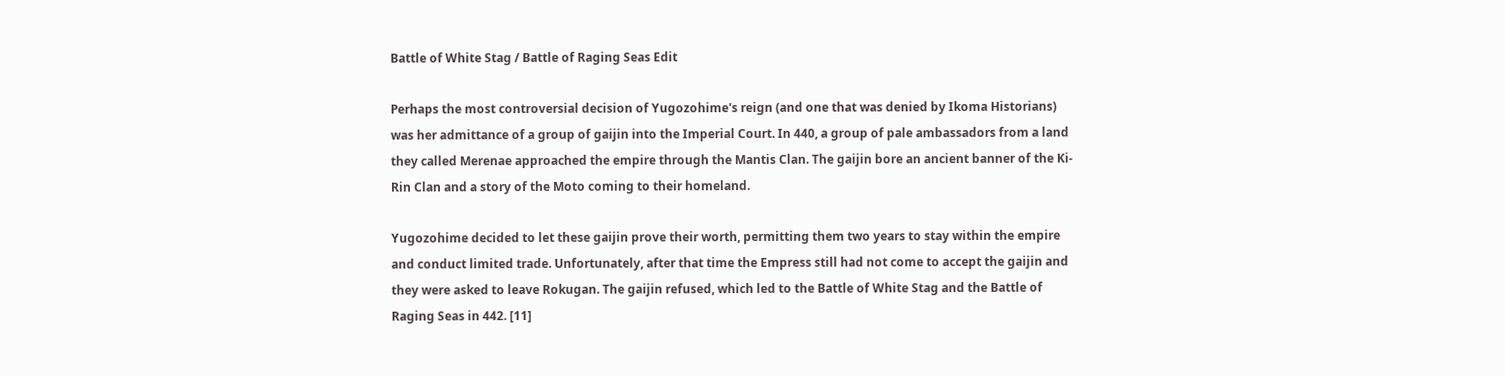Battle of White Stag / Battle of Raging Seas Edit

Perhaps the most controversial decision of Yugozohime's reign (and one that was denied by Ikoma Historians) was her admittance of a group of gaijin into the Imperial Court. In 440, a group of pale ambassadors from a land they called Merenae approached the empire through the Mantis Clan. The gaijin bore an ancient banner of the Ki-Rin Clan and a story of the Moto coming to their homeland.

Yugozohime decided to let these gaijin prove their worth, permitting them two years to stay within the empire and conduct limited trade. Unfortunately, after that time the Empress still had not come to accept the gaijin and they were asked to leave Rokugan. The gaijin refused, which led to the Battle of White Stag and the Battle of Raging Seas in 442. [11]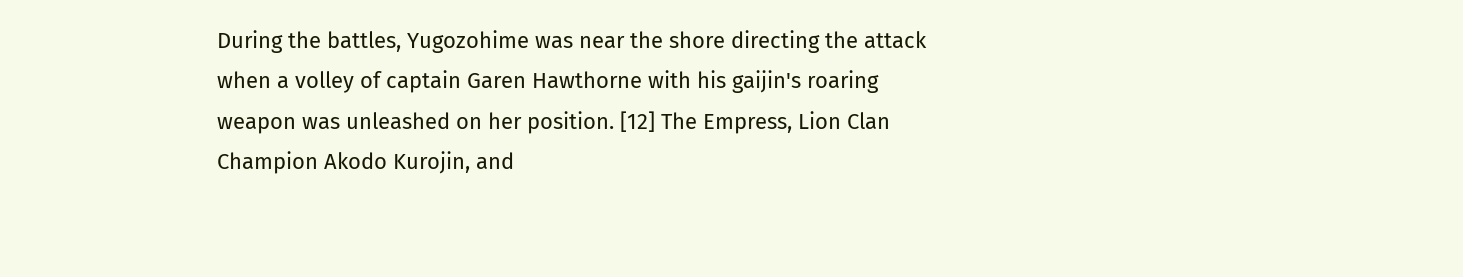During the battles, Yugozohime was near the shore directing the attack when a volley of captain Garen Hawthorne with his gaijin's roaring weapon was unleashed on her position. [12] The Empress, Lion Clan Champion Akodo Kurojin, and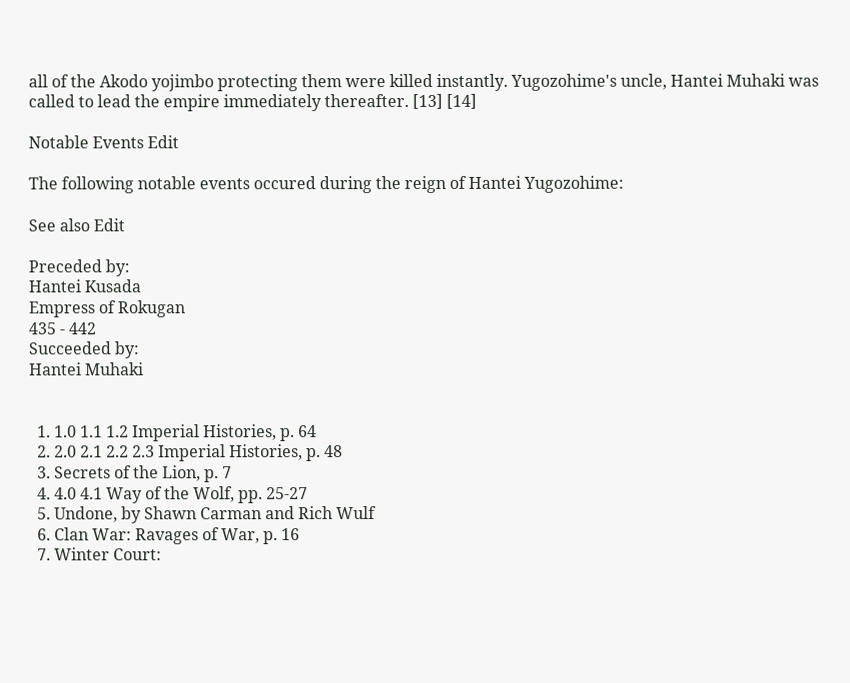all of the Akodo yojimbo protecting them were killed instantly. Yugozohime's uncle, Hantei Muhaki was called to lead the empire immediately thereafter. [13] [14]

Notable Events Edit

The following notable events occured during the reign of Hantei Yugozohime:

See also Edit

Preceded by:
Hantei Kusada
Empress of Rokugan
435 - 442
Succeeded by:
Hantei Muhaki


  1. 1.0 1.1 1.2 Imperial Histories, p. 64
  2. 2.0 2.1 2.2 2.3 Imperial Histories, p. 48
  3. Secrets of the Lion, p. 7
  4. 4.0 4.1 Way of the Wolf, pp. 25-27
  5. Undone, by Shawn Carman and Rich Wulf
  6. Clan War: Ravages of War, p. 16
  7. Winter Court: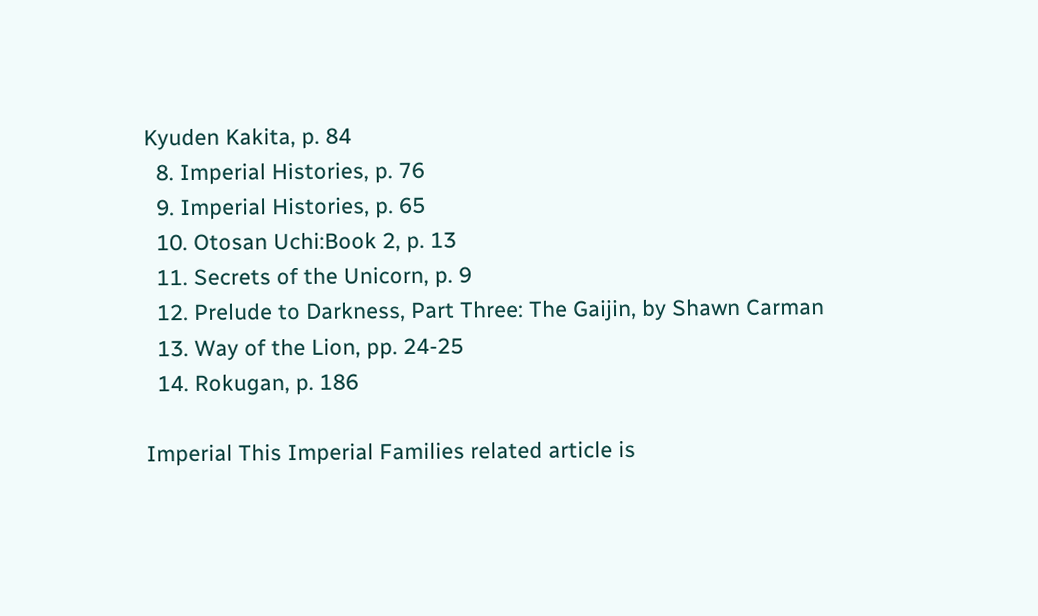Kyuden Kakita, p. 84
  8. Imperial Histories, p. 76
  9. Imperial Histories, p. 65
  10. Otosan Uchi:Book 2, p. 13
  11. Secrets of the Unicorn, p. 9
  12. Prelude to Darkness, Part Three: The Gaijin, by Shawn Carman
  13. Way of the Lion, pp. 24-25
  14. Rokugan, p. 186

Imperial This Imperial Families related article is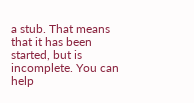a stub. That means that it has been started, but is incomplete. You can help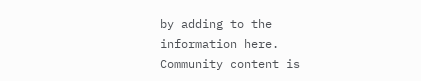by adding to the information here.
Community content is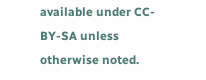available under CC-BY-SA unless otherwise noted.